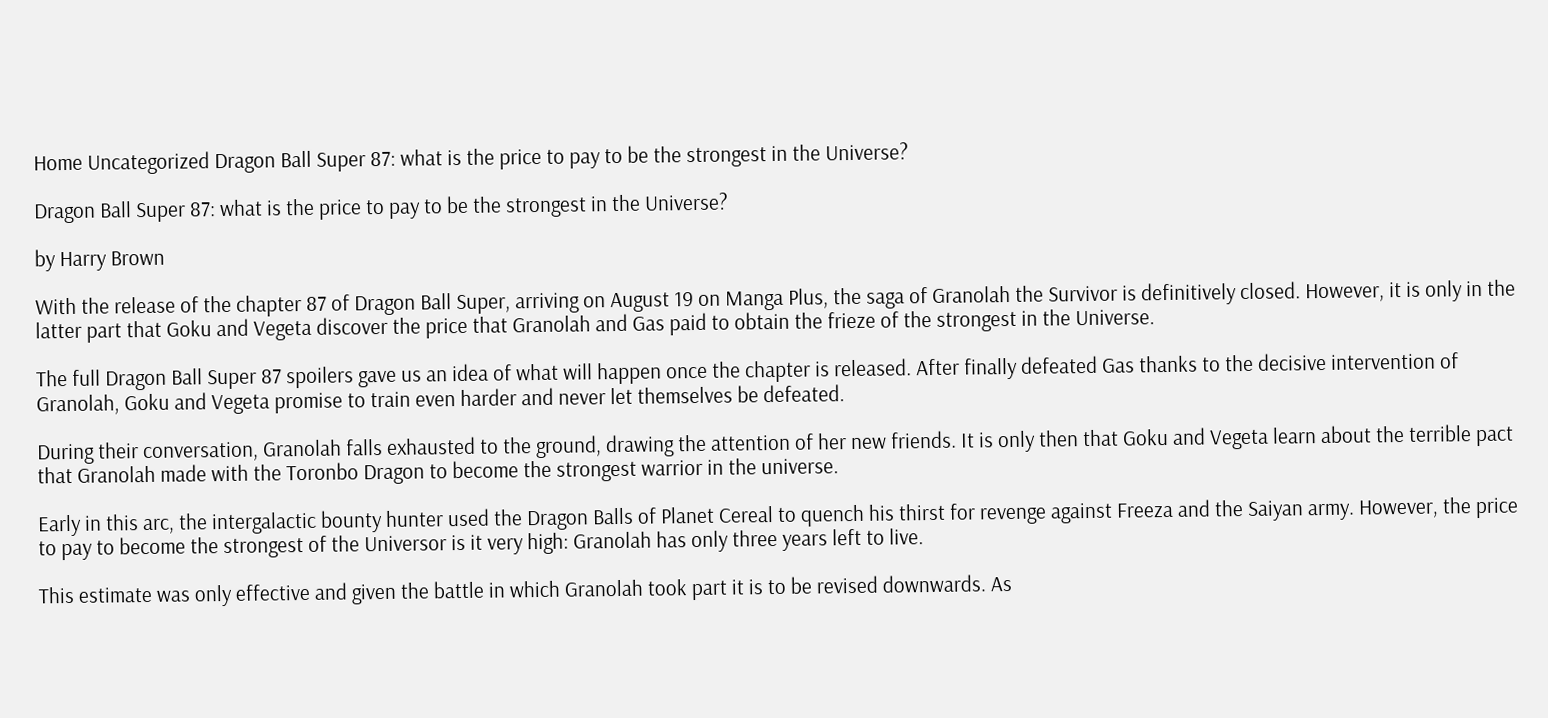Home Uncategorized Dragon Ball Super 87: what is the price to pay to be the strongest in the Universe?

Dragon Ball Super 87: what is the price to pay to be the strongest in the Universe?

by Harry Brown

With the release of the chapter 87 of Dragon Ball Super, arriving on August 19 on Manga Plus, the saga of Granolah the Survivor is definitively closed. However, it is only in the latter part that Goku and Vegeta discover the price that Granolah and Gas paid to obtain the frieze of the strongest in the Universe.

The full Dragon Ball Super 87 spoilers gave us an idea of what will happen once the chapter is released. After finally defeated Gas thanks to the decisive intervention of Granolah, Goku and Vegeta promise to train even harder and never let themselves be defeated.

During their conversation, Granolah falls exhausted to the ground, drawing the attention of her new friends. It is only then that Goku and Vegeta learn about the terrible pact that Granolah made with the Toronbo Dragon to become the strongest warrior in the universe.

Early in this arc, the intergalactic bounty hunter used the Dragon Balls of Planet Cereal to quench his thirst for revenge against Freeza and the Saiyan army. However, the price to pay to become the strongest of the Universor is it very high: Granolah has only three years left to live.

This estimate was only effective and given the battle in which Granolah took part it is to be revised downwards. As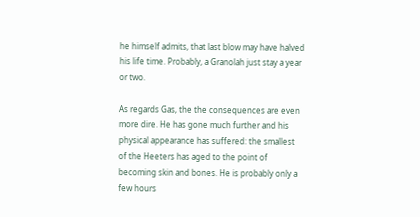he himself admits, that last blow may have halved his life time. Probably, a Granolah just stay a year or two.

As regards Gas, the the consequences are even more dire. He has gone much further and his physical appearance has suffered: the smallest of the Heeters has aged to the point of becoming skin and bones. He is probably only a few hours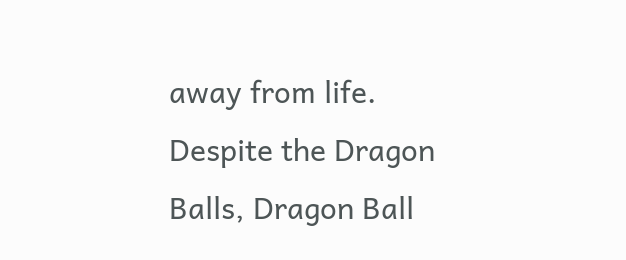away from life. Despite the Dragon Balls, Dragon Ball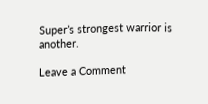Super’s strongest warrior is another.

Leave a Comment